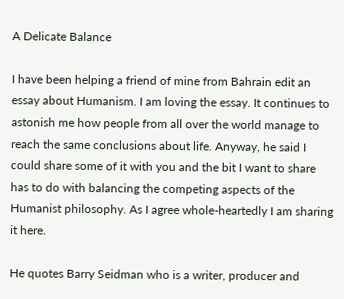A Delicate Balance

I have been helping a friend of mine from Bahrain edit an essay about Humanism. I am loving the essay. It continues to astonish me how people from all over the world manage to reach the same conclusions about life. Anyway, he said I could share some of it with you and the bit I want to share has to do with balancing the competing aspects of the Humanist philosophy. As I agree whole-heartedly I am sharing it here.

He quotes Barry Seidman who is a writer, producer and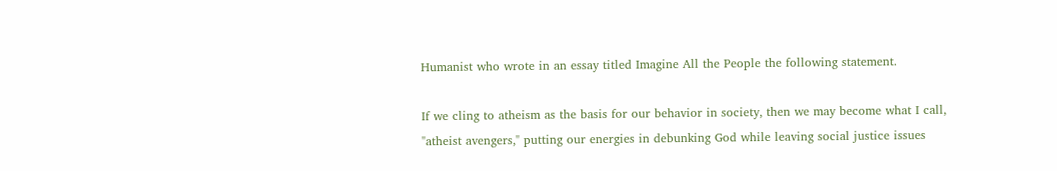Humanist who wrote in an essay titled Imagine All the People the following statement.

If we cling to atheism as the basis for our behavior in society, then we may become what I call, "atheist avengers," putting our energies in debunking God while leaving social justice issues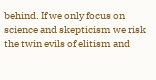behind. If we only focus on science and skepticism we risk the twin evils of elitism and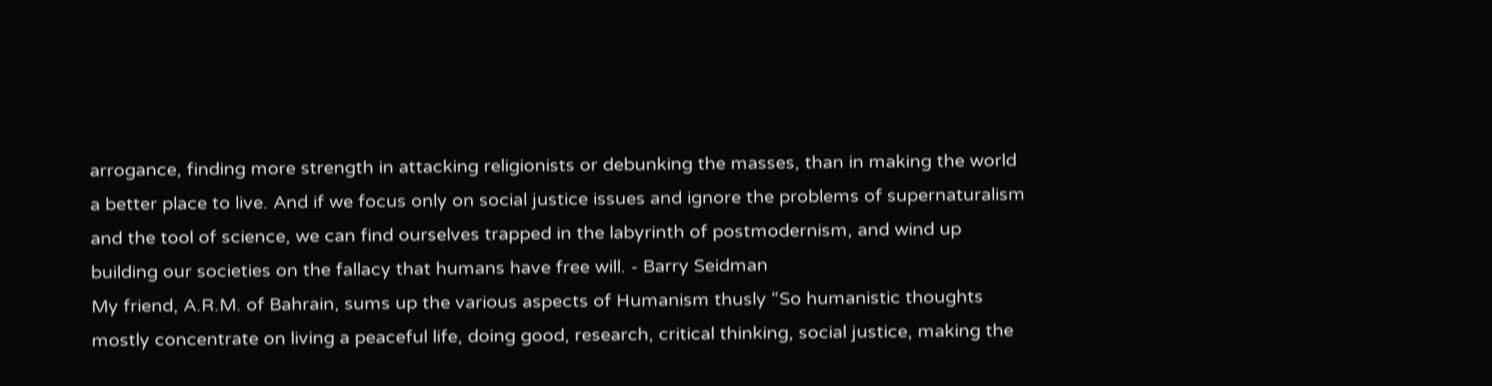arrogance, finding more strength in attacking religionists or debunking the masses, than in making the world a better place to live. And if we focus only on social justice issues and ignore the problems of supernaturalism and the tool of science, we can find ourselves trapped in the labyrinth of postmodernism, and wind up building our societies on the fallacy that humans have free will. - Barry Seidman
My friend, A.R.M. of Bahrain, sums up the various aspects of Humanism thusly “So humanistic thoughts mostly concentrate on living a peaceful life, doing good, research, critical thinking, social justice, making the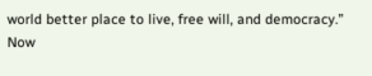world better place to live, free will, and democracy.” Now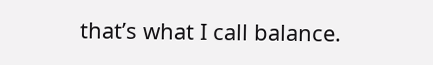that’s what I call balance.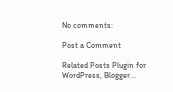No comments:

Post a Comment

Related Posts Plugin for WordPress, Blogger...